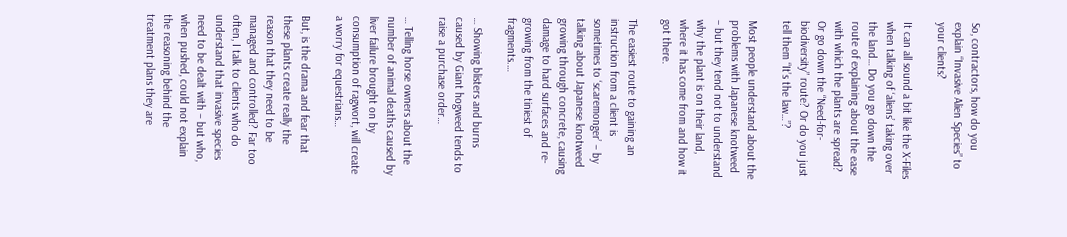So, contractors, how do you explain “Invasive Alien Species” to your clients?

It can all sound a bit like the X-Files when talking of ‘aliens’ taking over the land… Do you go down the route of explaining about the ease with which the plants are spread? Or go down the “Need-for-biodiversity” route? Or do you just tell them “It’s the law…”?

Most people understand about the problems with Japanese knotweed – but they tend not to understand why the plant is on their land, where it has come from and how it got there.

The easiest route to gaining an instruction from a client is sometimes to ‘scaremonger’ – by talking about Japanese knotweed growing through concrete, causing damage to hard surfaces and re-growing from the tiniest of fragments.…

… Showing blisters and burns caused by Giant hogweed tends to raise a purchase order…

… Telling horse owners about the number of animal deaths caused by liver failure brought on by consumption of ragwort, will create a worry for equestrians…

But, is the drama and fear that these plants create really the reason that they need to be managed and controlled? Far too often, I talk to clients who do understand that invasive species need to be dealt with – but who, when pushed, could not explain the reasoning behind the treatment plans they are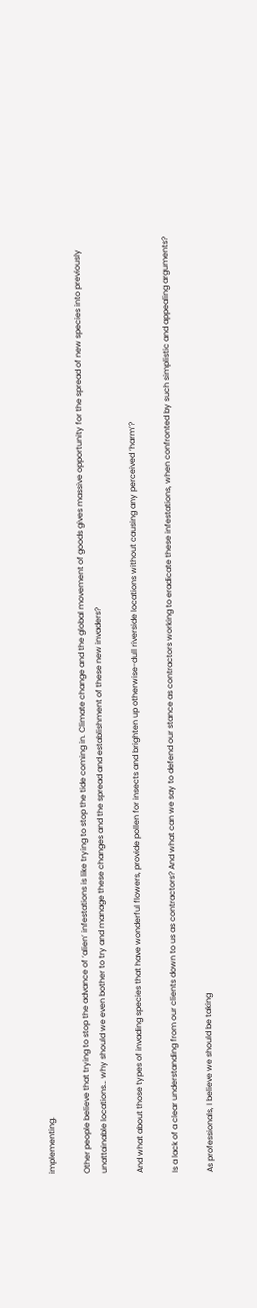implementing.

Other people believe that trying to stop the advance of ‘alien’ infestations is like trying to stop the tide coming in. Climate change and the global movement of goods gives massive opportunity for the spread of new species into previously unattainable locations… why should we even bother to try and manage these changes and the spread and establishment of these new invaders?

And what about those types of invading species that have wonderful flowers, provide pollen for insects and brighten up otherwise-dull riverside locations without causing any perceived ‘harm’?

Is a lack of a clear understanding from our clients down to us as contractors? And what can we say to defend our stance as contractors working to eradicate these infestations, when confronted by such simplistic and appealing arguments?

As professionals, I believe we should be taking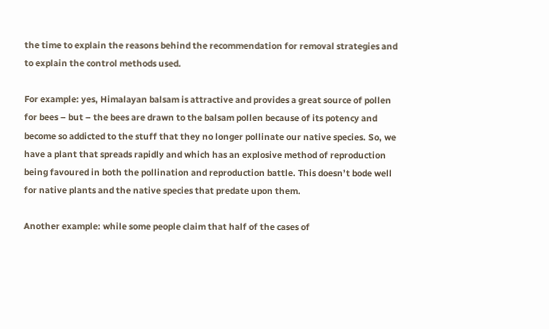the time to explain the reasons behind the recommendation for removal strategies and to explain the control methods used.

For example: yes, Himalayan balsam is attractive and provides a great source of pollen for bees – but – the bees are drawn to the balsam pollen because of its potency and become so addicted to the stuff that they no longer pollinate our native species. So, we have a plant that spreads rapidly and which has an explosive method of reproduction being favoured in both the pollination and reproduction battle. This doesn’t bode well for native plants and the native species that predate upon them.

Another example: while some people claim that half of the cases of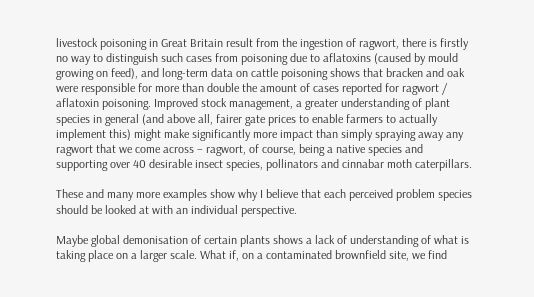livestock poisoning in Great Britain result from the ingestion of ragwort, there is firstly no way to distinguish such cases from poisoning due to aflatoxins (caused by mould growing on feed), and long-term data on cattle poisoning shows that bracken and oak were responsible for more than double the amount of cases reported for ragwort / aflatoxin poisoning. Improved stock management, a greater understanding of plant species in general (and above all, fairer gate prices to enable farmers to actually implement this) might make significantly more impact than simply spraying away any ragwort that we come across – ragwort, of course, being a native species and supporting over 40 desirable insect species, pollinators and cinnabar moth caterpillars.

These and many more examples show why I believe that each perceived problem species should be looked at with an individual perspective.

Maybe global demonisation of certain plants shows a lack of understanding of what is taking place on a larger scale. What if, on a contaminated brownfield site, we find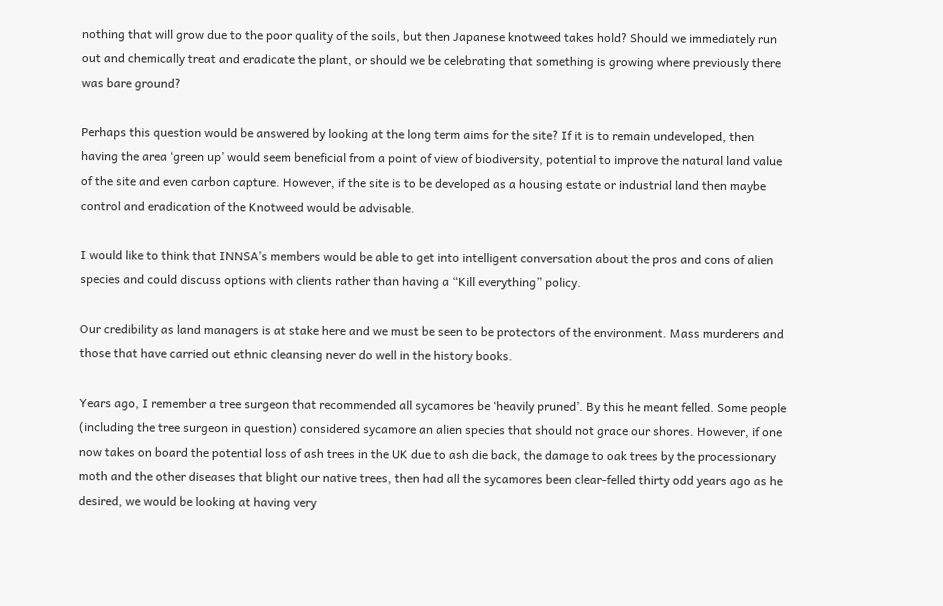nothing that will grow due to the poor quality of the soils, but then Japanese knotweed takes hold? Should we immediately run out and chemically treat and eradicate the plant, or should we be celebrating that something is growing where previously there was bare ground?

Perhaps this question would be answered by looking at the long term aims for the site? If it is to remain undeveloped, then having the area ‘green up’ would seem beneficial from a point of view of biodiversity, potential to improve the natural land value of the site and even carbon capture. However, if the site is to be developed as a housing estate or industrial land then maybe control and eradication of the Knotweed would be advisable.

I would like to think that INNSA’s members would be able to get into intelligent conversation about the pros and cons of alien species and could discuss options with clients rather than having a “Kill everything” policy.

Our credibility as land managers is at stake here and we must be seen to be protectors of the environment. Mass murderers and those that have carried out ethnic cleansing never do well in the history books.

Years ago, I remember a tree surgeon that recommended all sycamores be ‘heavily pruned’. By this he meant felled. Some people (including the tree surgeon in question) considered sycamore an alien species that should not grace our shores. However, if one now takes on board the potential loss of ash trees in the UK due to ash die back, the damage to oak trees by the processionary moth and the other diseases that blight our native trees, then had all the sycamores been clear-felled thirty odd years ago as he desired, we would be looking at having very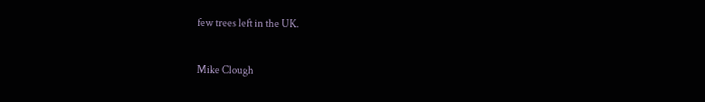few trees left in the UK.

Mike Clough